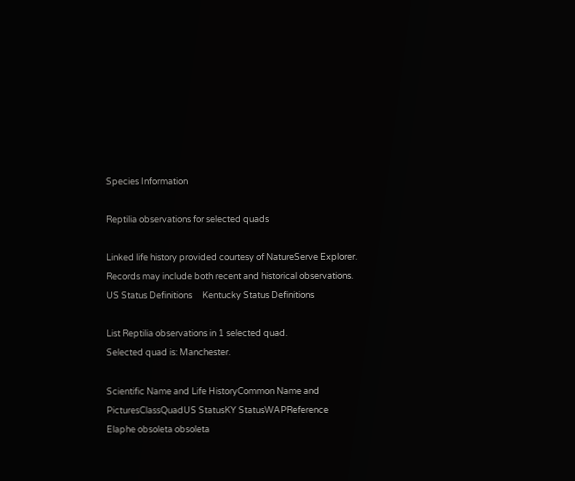Species Information

Reptilia observations for selected quads

Linked life history provided courtesy of NatureServe Explorer.
Records may include both recent and historical observations.
US Status Definitions     Kentucky Status Definitions

List Reptilia observations in 1 selected quad.
Selected quad is: Manchester.

Scientific Name and Life HistoryCommon Name and PicturesClassQuadUS StatusKY StatusWAPReference
Elaphe obsoleta obsoleta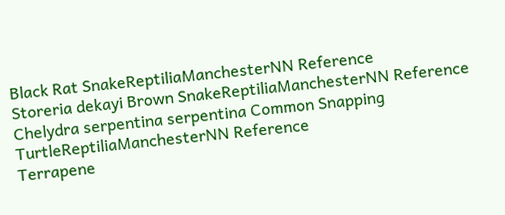Black Rat SnakeReptiliaManchesterNN Reference
Storeria dekayi Brown SnakeReptiliaManchesterNN Reference
Chelydra serpentina serpentina Common Snapping TurtleReptiliaManchesterNN Reference
Terrapene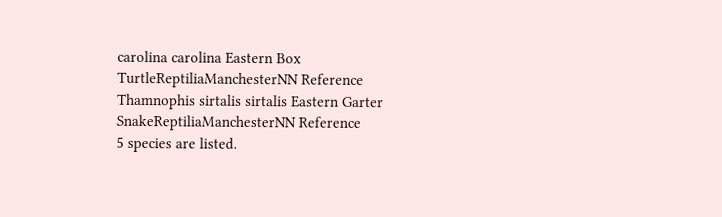carolina carolina Eastern Box TurtleReptiliaManchesterNN Reference
Thamnophis sirtalis sirtalis Eastern Garter SnakeReptiliaManchesterNN Reference
5 species are listed.